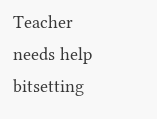Teacher needs help bitsetting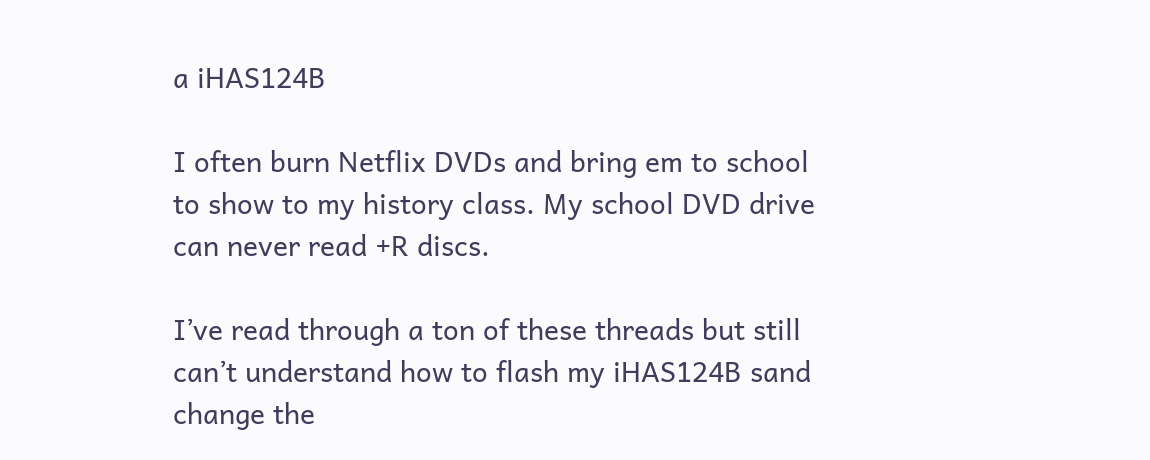a iHAS124B

I often burn Netflix DVDs and bring em to school to show to my history class. My school DVD drive can never read +R discs.

I’ve read through a ton of these threads but still can’t understand how to flash my iHAS124B sand change the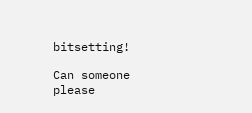bitsetting!

Can someone please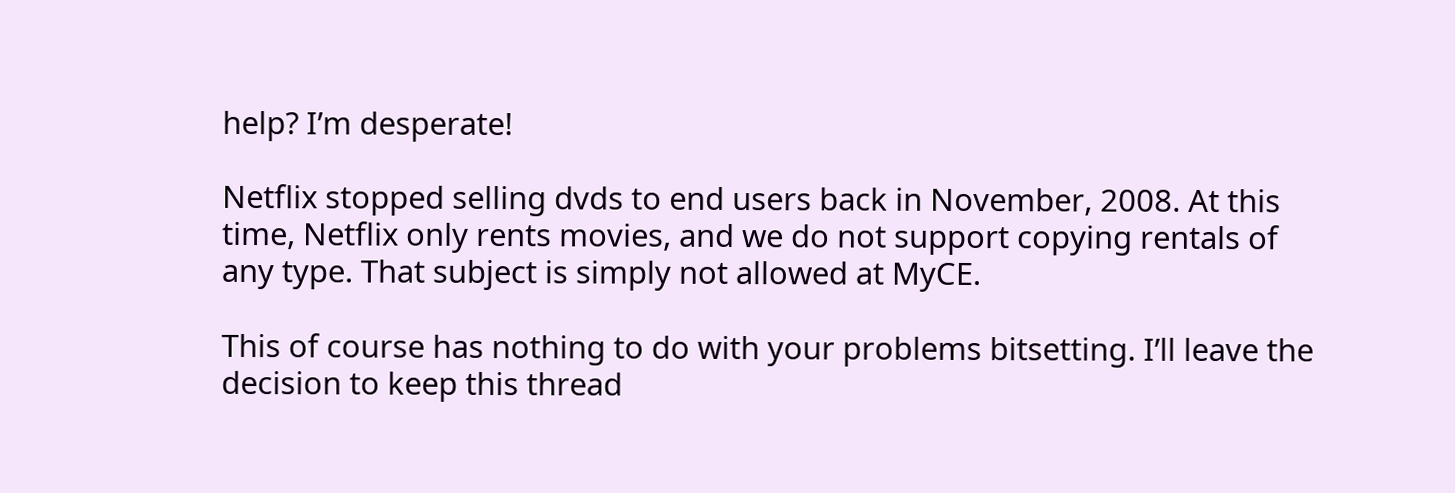help? I’m desperate!

Netflix stopped selling dvds to end users back in November, 2008. At this time, Netflix only rents movies, and we do not support copying rentals of any type. That subject is simply not allowed at MyCE.

This of course has nothing to do with your problems bitsetting. I’ll leave the decision to keep this thread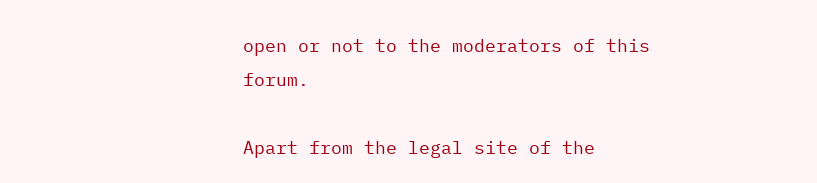open or not to the moderators of this forum.

Apart from the legal site of the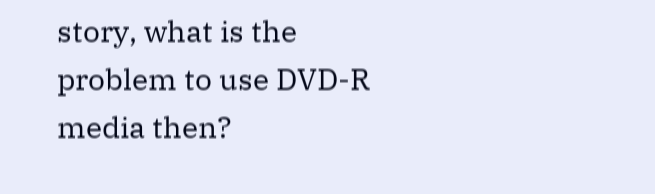story, what is the problem to use DVD-R media then?